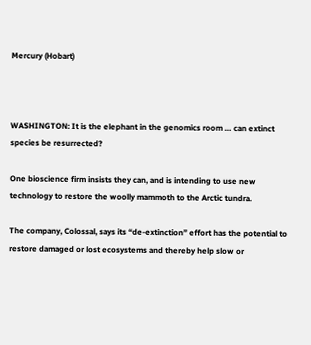Mercury (Hobart)



WASHINGTON: It is the elephant in the genomics room … can extinct species be resurrected?

One bioscience firm insists they can, and is intending to use new technology to restore the woolly mammoth to the Arctic tundra.

The company, Colossal, says its “de-extinction” effort has the potential to restore damaged or lost ecosystems and thereby help slow or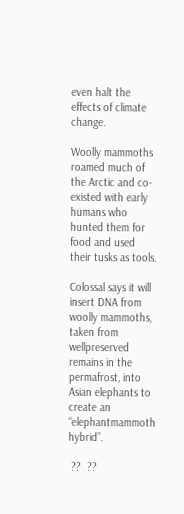even halt the effects of climate change.

Woolly mammoths roamed much of the Arctic and co-existed with early humans who hunted them for food and used their tusks as tools.

Colossal says it will insert DNA from woolly mammoths, taken from wellpreserved remains in the permafrost, into Asian elephants to create an “elephantmammoth hybrid”.

 ??  ??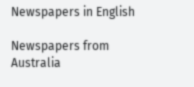Newspapers in English

Newspapers from Australia